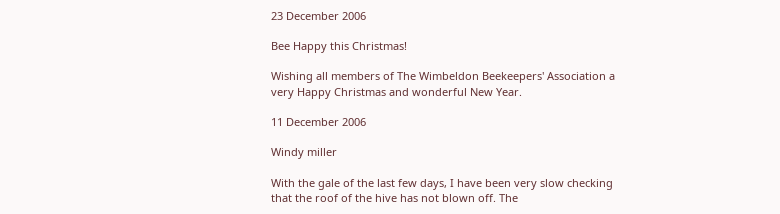23 December 2006

Bee Happy this Christmas!

Wishing all members of The Wimbeldon Beekeepers' Association a very Happy Christmas and wonderful New Year.

11 December 2006

Windy miller

With the gale of the last few days, I have been very slow checking that the roof of the hive has not blown off. The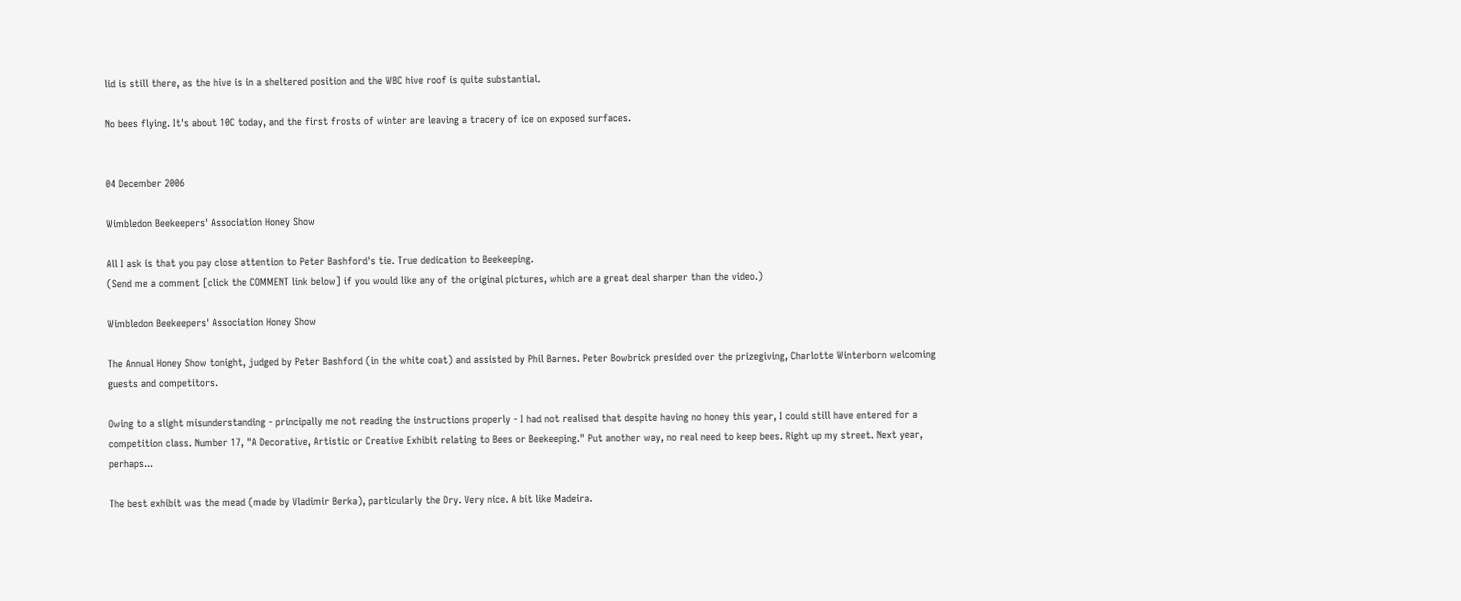lid is still there, as the hive is in a sheltered position and the WBC hive roof is quite substantial.

No bees flying. It's about 10C today, and the first frosts of winter are leaving a tracery of ice on exposed surfaces.


04 December 2006

Wimbledon Beekeepers' Association Honey Show

All I ask is that you pay close attention to Peter Bashford's tie. True dedication to Beekeeping.
(Send me a comment [click the COMMENT link below] if you would like any of the original pictures, which are a great deal sharper than the video.)

Wimbledon Beekeepers' Association Honey Show

The Annual Honey Show tonight, judged by Peter Bashford (in the white coat) and assisted by Phil Barnes. Peter Bowbrick presided over the prizegiving, Charlotte Winterborn welcoming guests and competitors.

Owing to a slight misunderstanding - principally me not reading the instructions properly - I had not realised that despite having no honey this year, I could still have entered for a competition class. Number 17, "A Decorative, Artistic or Creative Exhibit relating to Bees or Beekeeping." Put another way, no real need to keep bees. Right up my street. Next year, perhaps...

The best exhibit was the mead (made by Vladimir Berka), particularly the Dry. Very nice. A bit like Madeira.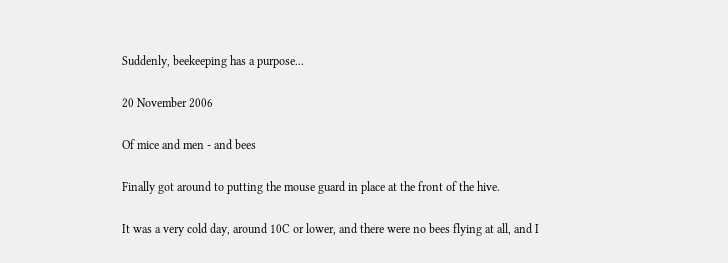Suddenly, beekeeping has a purpose...

20 November 2006

Of mice and men - and bees

Finally got around to putting the mouse guard in place at the front of the hive.

It was a very cold day, around 10C or lower, and there were no bees flying at all, and I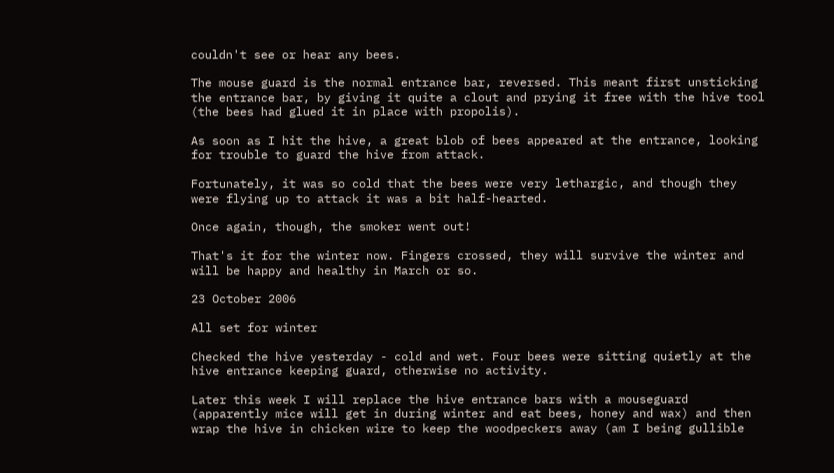couldn't see or hear any bees.

The mouse guard is the normal entrance bar, reversed. This meant first unsticking the entrance bar, by giving it quite a clout and prying it free with the hive tool (the bees had glued it in place with propolis).

As soon as I hit the hive, a great blob of bees appeared at the entrance, looking for trouble to guard the hive from attack.

Fortunately, it was so cold that the bees were very lethargic, and though they were flying up to attack it was a bit half-hearted.

Once again, though, the smoker went out!

That's it for the winter now. Fingers crossed, they will survive the winter and will be happy and healthy in March or so.

23 October 2006

All set for winter

Checked the hive yesterday - cold and wet. Four bees were sitting quietly at the hive entrance keeping guard, otherwise no activity.

Later this week I will replace the hive entrance bars with a mouseguard (apparently mice will get in during winter and eat bees, honey and wax) and then wrap the hive in chicken wire to keep the woodpeckers away (am I being gullible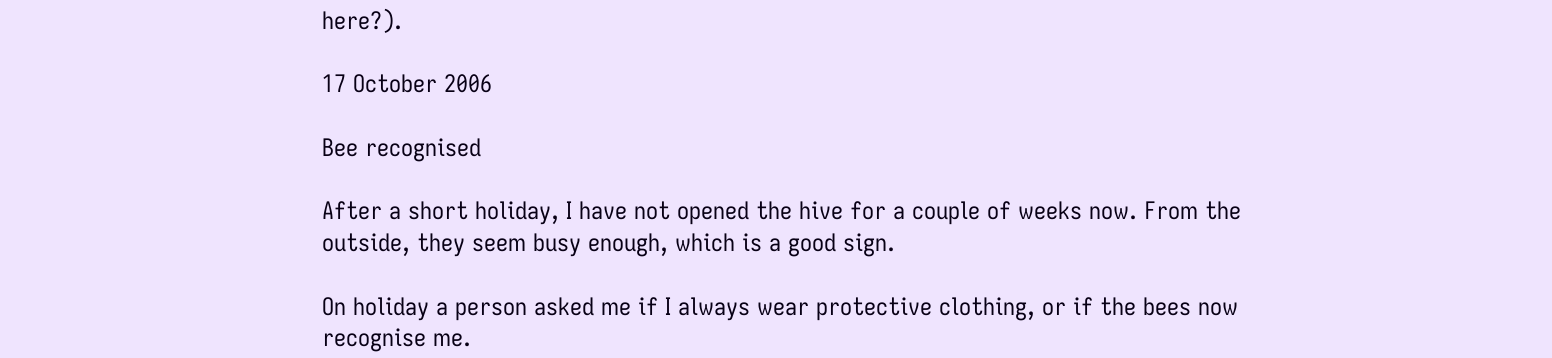here?).

17 October 2006

Bee recognised

After a short holiday, I have not opened the hive for a couple of weeks now. From the outside, they seem busy enough, which is a good sign.

On holiday a person asked me if I always wear protective clothing, or if the bees now recognise me.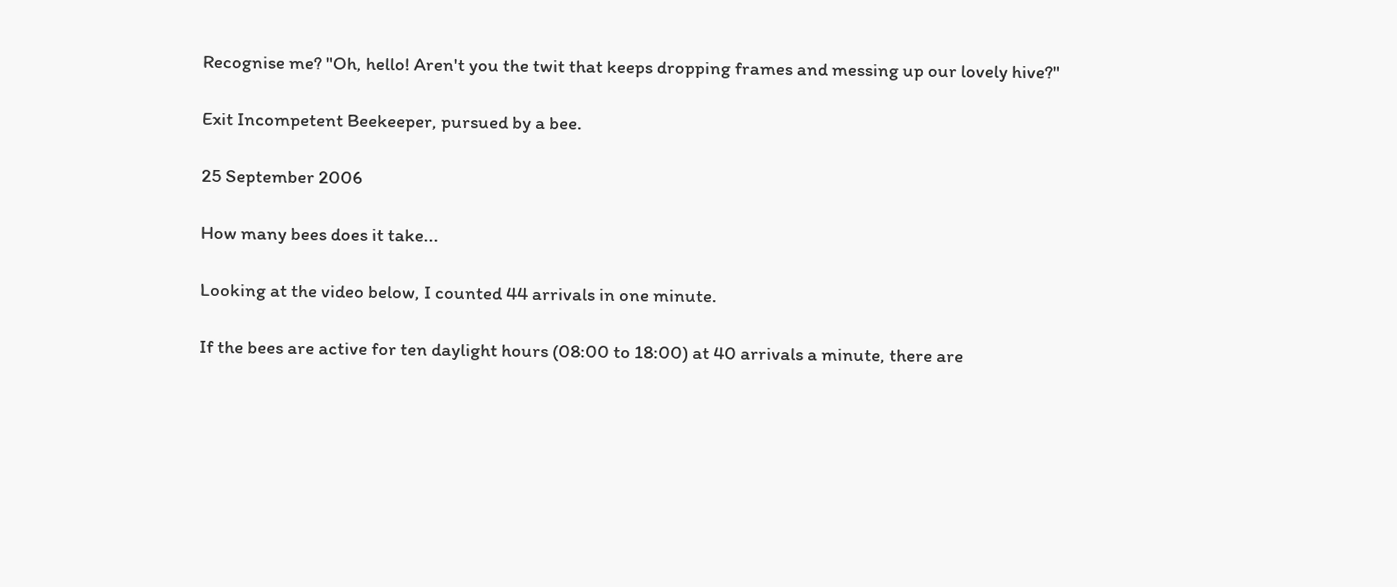Recognise me? "Oh, hello! Aren't you the twit that keeps dropping frames and messing up our lovely hive?"

Exit Incompetent Beekeeper, pursued by a bee.

25 September 2006

How many bees does it take...

Looking at the video below, I counted 44 arrivals in one minute.

If the bees are active for ten daylight hours (08:00 to 18:00) at 40 arrivals a minute, there are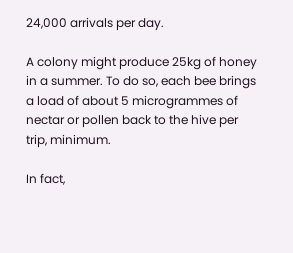24,000 arrivals per day.

A colony might produce 25kg of honey in a summer. To do so, each bee brings a load of about 5 microgrammes of nectar or pollen back to the hive per trip, minimum.

In fact,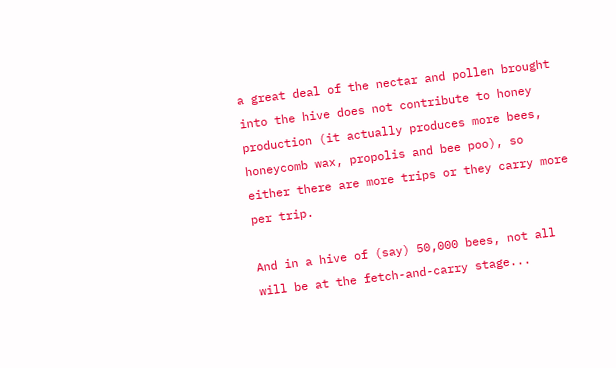a great deal of the nectar and pollen brought into the hive does not contribute to honey production (it actually produces more bees, honeycomb wax, propolis and bee poo), so either there are more trips or they carry more per trip.

And in a hive of (say) 50,000 bees, not all will be at the fetch-and-carry stage...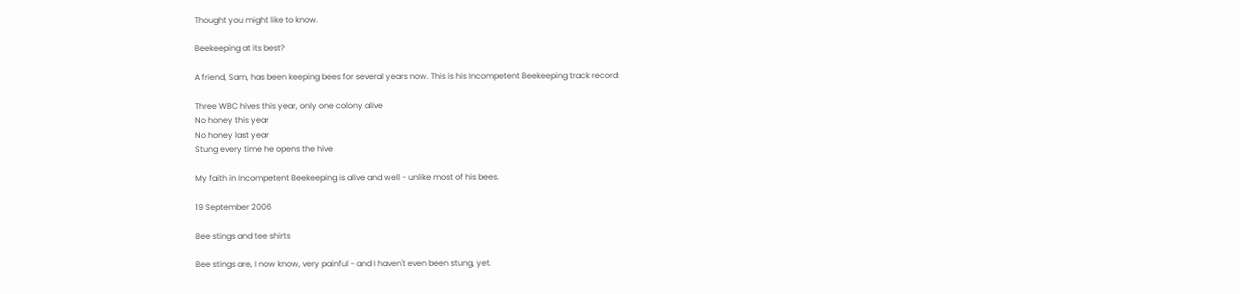Thought you might like to know.

Beekeeping at its best?

A friend, Sam, has been keeping bees for several years now. This is his Incompetent Beekeeping track record:

Three WBC hives this year, only one colony alive
No honey this year
No honey last year
Stung every time he opens the hive

My faith in Incompetent Beekeeping is alive and well - unlike most of his bees.

19 September 2006

Bee stings and tee shirts

Bee stings are, I now know, very painful - and I haven't even been stung, yet.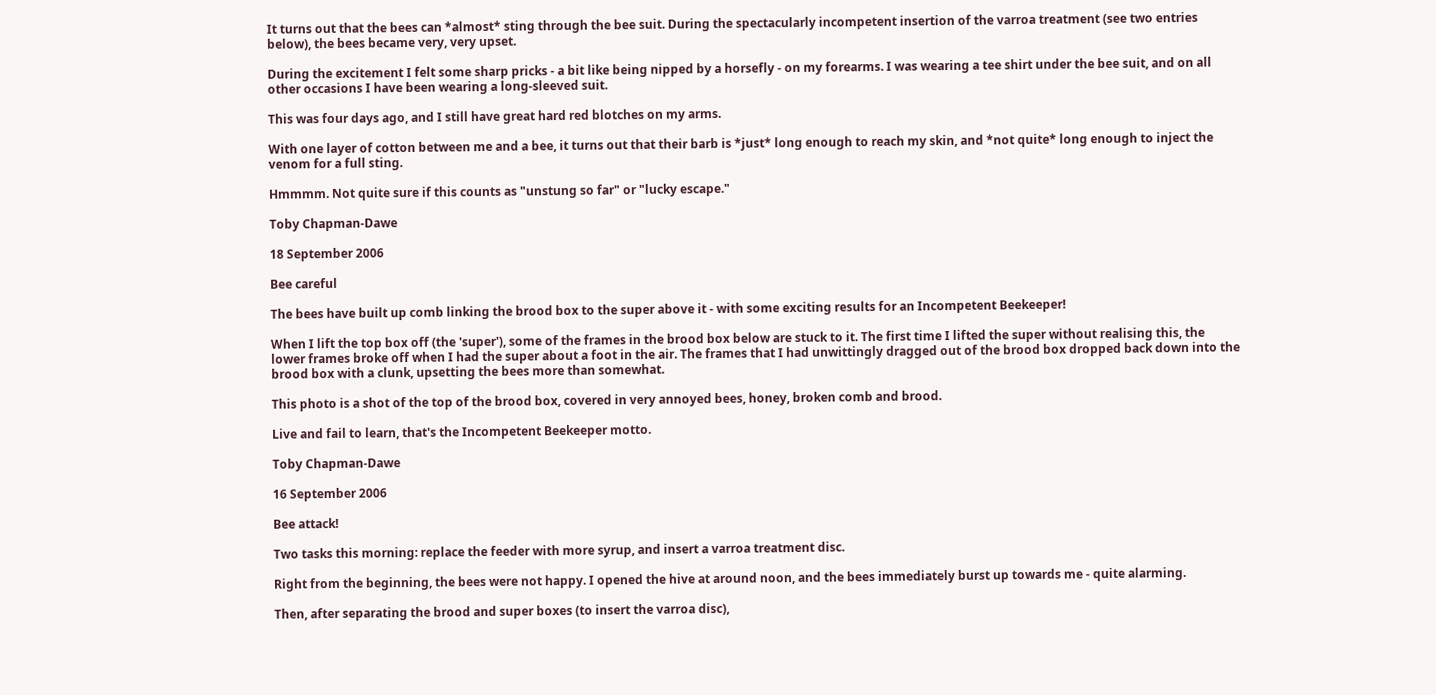It turns out that the bees can *almost* sting through the bee suit. During the spectacularly incompetent insertion of the varroa treatment (see two entries below), the bees became very, very upset.

During the excitement I felt some sharp pricks - a bit like being nipped by a horsefly - on my forearms. I was wearing a tee shirt under the bee suit, and on all other occasions I have been wearing a long-sleeved suit.

This was four days ago, and I still have great hard red blotches on my arms.

With one layer of cotton between me and a bee, it turns out that their barb is *just* long enough to reach my skin, and *not quite* long enough to inject the venom for a full sting.

Hmmmm. Not quite sure if this counts as "unstung so far" or "lucky escape."

Toby Chapman-Dawe

18 September 2006

Bee careful

The bees have built up comb linking the brood box to the super above it - with some exciting results for an Incompetent Beekeeper!

When I lift the top box off (the 'super'), some of the frames in the brood box below are stuck to it. The first time I lifted the super without realising this, the lower frames broke off when I had the super about a foot in the air. The frames that I had unwittingly dragged out of the brood box dropped back down into the brood box with a clunk, upsetting the bees more than somewhat.

This photo is a shot of the top of the brood box, covered in very annoyed bees, honey, broken comb and brood.

Live and fail to learn, that's the Incompetent Beekeeper motto.

Toby Chapman-Dawe

16 September 2006

Bee attack!

Two tasks this morning: replace the feeder with more syrup, and insert a varroa treatment disc.

Right from the beginning, the bees were not happy. I opened the hive at around noon, and the bees immediately burst up towards me - quite alarming.

Then, after separating the brood and super boxes (to insert the varroa disc),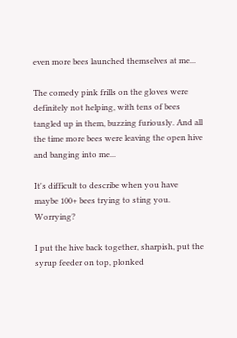even more bees launched themselves at me...

The comedy pink frills on the gloves were definitely not helping, with tens of bees tangled up in them, buzzing furiously. And all the time more bees were leaving the open hive and banging into me...

It's difficult to describe when you have maybe 100+ bees trying to sting you. Worrying?

I put the hive back together, sharpish, put the syrup feeder on top, plonked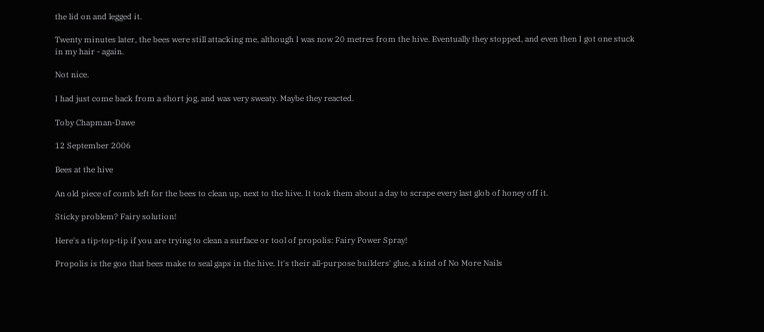the lid on and legged it.

Twenty minutes later, the bees were still attacking me, although I was now 20 metres from the hive. Eventually they stopped, and even then I got one stuck in my hair - again.

Not nice.

I had just come back from a short jog, and was very sweaty. Maybe they reacted.

Toby Chapman-Dawe

12 September 2006

Bees at the hive

An old piece of comb left for the bees to clean up, next to the hive. It took them about a day to scrape every last glob of honey off it.

Sticky problem? Fairy solution!

Here's a tip-top-tip if you are trying to clean a surface or tool of propolis: Fairy Power Spray!

Propolis is the goo that bees make to seal gaps in the hive. It's their all-purpose builders' glue, a kind of No More Nails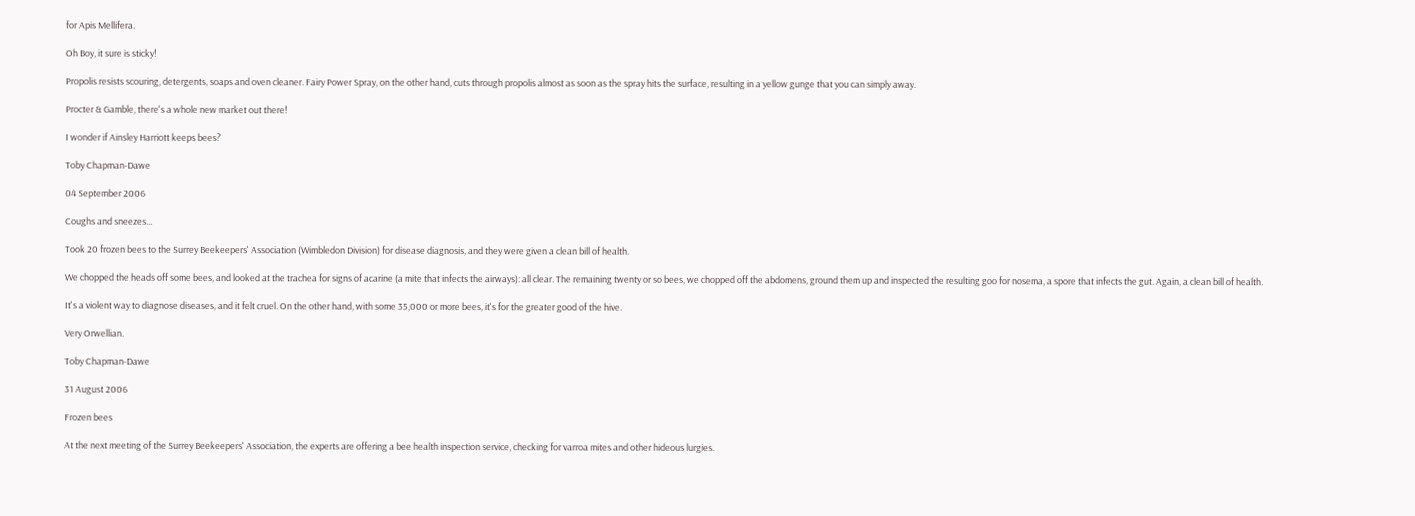for Apis Mellifera.

Oh Boy, it sure is sticky!

Propolis resists scouring, detergents, soaps and oven cleaner. Fairy Power Spray, on the other hand, cuts through propolis almost as soon as the spray hits the surface, resulting in a yellow gunge that you can simply away.

Procter & Gamble, there's a whole new market out there!

I wonder if Ainsley Harriott keeps bees?

Toby Chapman-Dawe

04 September 2006

Coughs and sneezes...

Took 20 frozen bees to the Surrey Beekeepers' Association (Wimbledon Division) for disease diagnosis, and they were given a clean bill of health.

We chopped the heads off some bees, and looked at the trachea for signs of acarine (a mite that infects the airways): all clear. The remaining twenty or so bees, we chopped off the abdomens, ground them up and inspected the resulting goo for nosema, a spore that infects the gut. Again, a clean bill of health.

It's a violent way to diagnose diseases, and it felt cruel. On the other hand, with some 35,000 or more bees, it's for the greater good of the hive.

Very Orwellian.

Toby Chapman-Dawe

31 August 2006

Frozen bees

At the next meeting of the Surrey Beekeepers' Association, the experts are offering a bee health inspection service, checking for varroa mites and other hideous lurgies.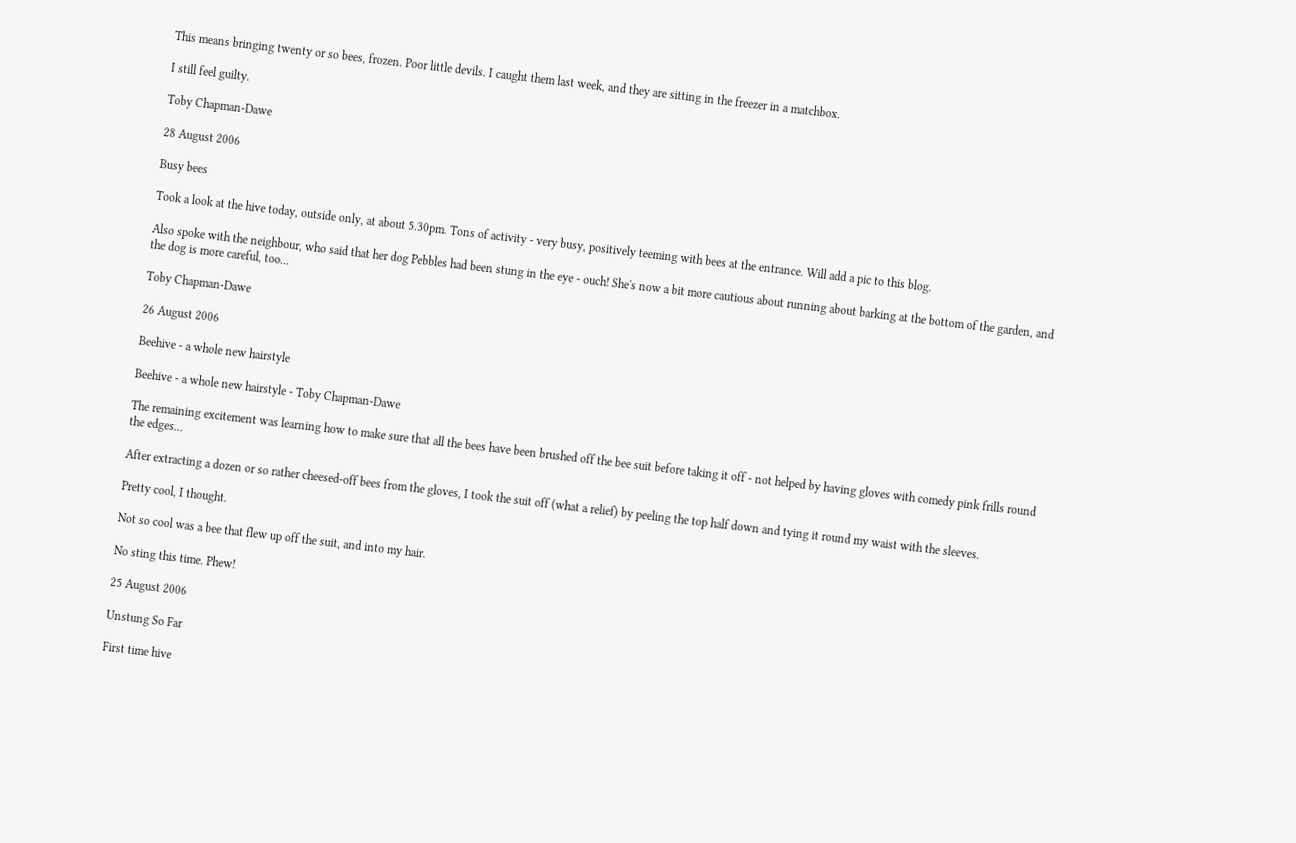This means bringing twenty or so bees, frozen. Poor little devils. I caught them last week, and they are sitting in the freezer in a matchbox.

I still feel guilty.

Toby Chapman-Dawe

28 August 2006

Busy bees

Took a look at the hive today, outside only, at about 5.30pm. Tons of activity - very busy, positively teeming with bees at the entrance. Will add a pic to this blog.

Also spoke with the neighbour, who said that her dog Pebbles had been stung in the eye - ouch! She's now a bit more cautious about running about barking at the bottom of the garden, and the dog is more careful, too...

Toby Chapman-Dawe

26 August 2006

Beehive - a whole new hairstyle

Beehive - a whole new hairstyle - Toby Chapman-Dawe

The remaining excitement was learning how to make sure that all the bees have been brushed off the bee suit before taking it off - not helped by having gloves with comedy pink frills round the edges...

After extracting a dozen or so rather cheesed-off bees from the gloves, I took the suit off (what a relief) by peeling the top half down and tying it round my waist with the sleeves.

Pretty cool, I thought.

Not so cool was a bee that flew up off the suit, and into my hair.

No sting this time. Phew!

25 August 2006

Unstung So Far

First time hive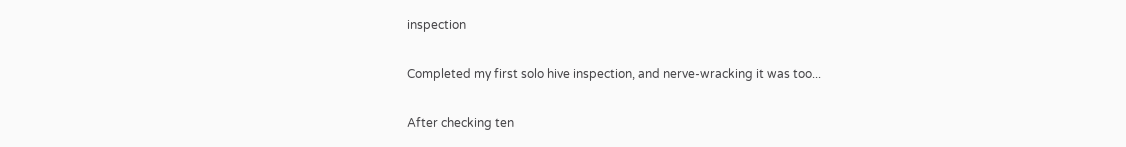inspection

Completed my first solo hive inspection, and nerve-wracking it was too...

After checking ten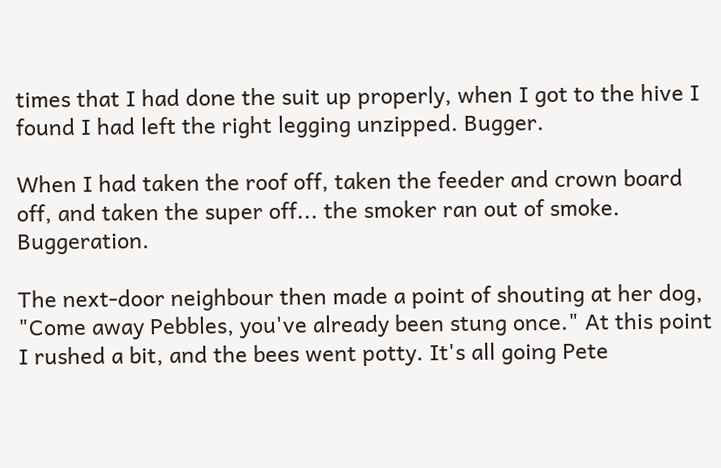times that I had done the suit up properly, when I got to the hive I found I had left the right legging unzipped. Bugger.

When I had taken the roof off, taken the feeder and crown board off, and taken the super off... the smoker ran out of smoke. Buggeration.

The next-door neighbour then made a point of shouting at her dog, "Come away Pebbles, you've already been stung once." At this point I rushed a bit, and the bees went potty. It's all going Pete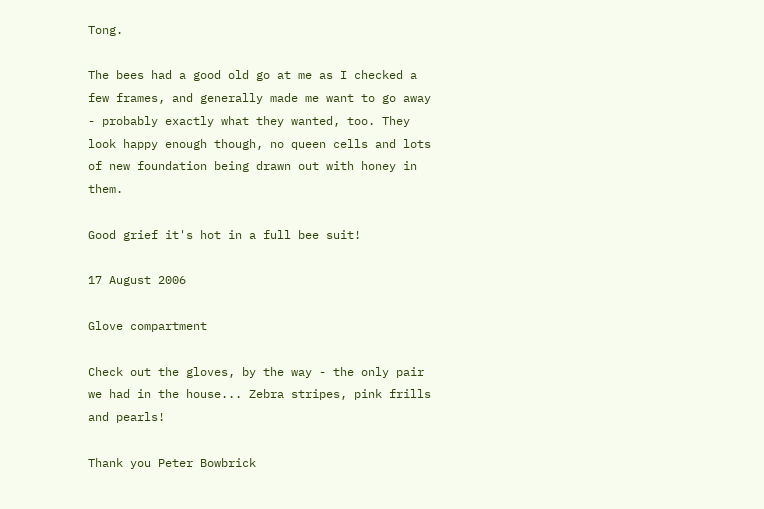Tong.

The bees had a good old go at me as I checked a few frames, and generally made me want to go away - probably exactly what they wanted, too. They look happy enough though, no queen cells and lots of new foundation being drawn out with honey in them.

Good grief it's hot in a full bee suit!

17 August 2006

Glove compartment

Check out the gloves, by the way - the only pair we had in the house... Zebra stripes, pink frills and pearls!

Thank you Peter Bowbrick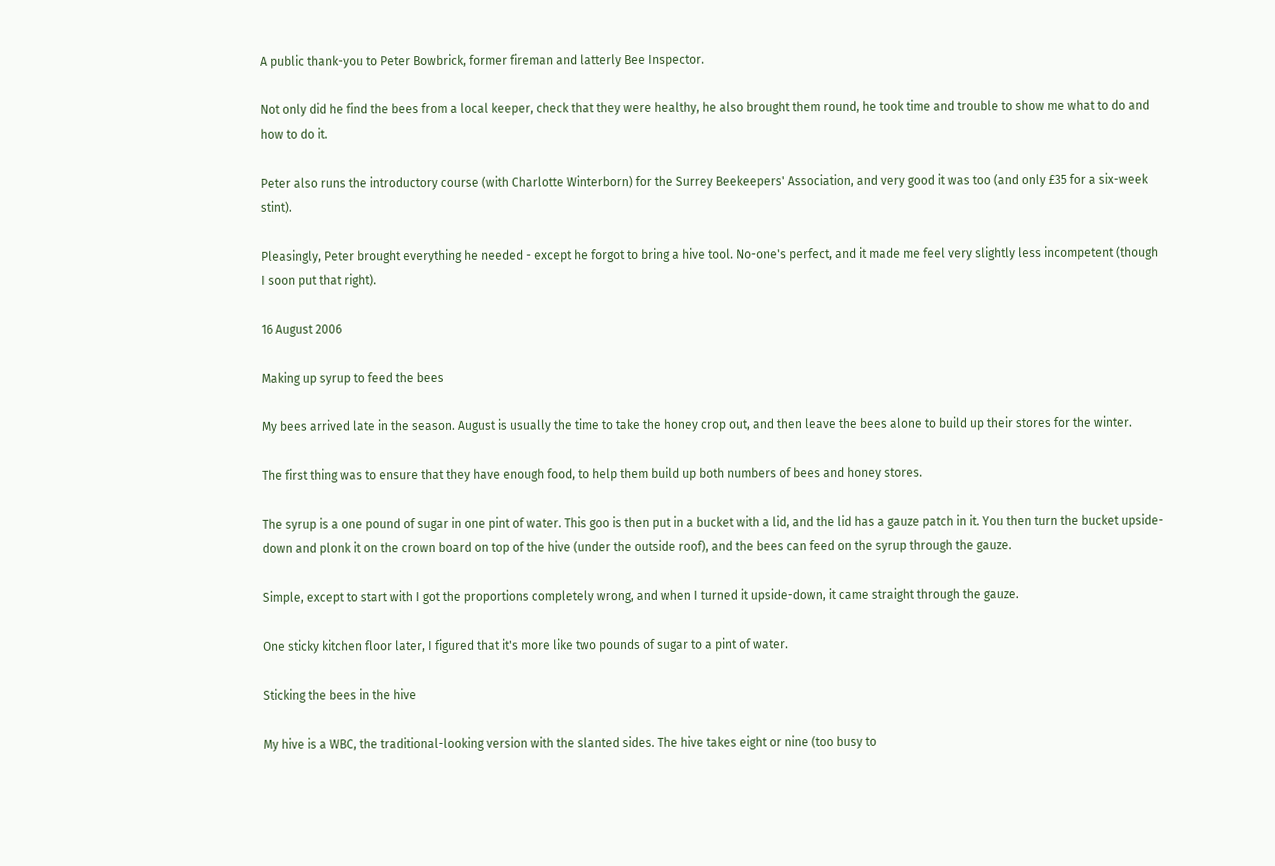A public thank-you to Peter Bowbrick, former fireman and latterly Bee Inspector.

Not only did he find the bees from a local keeper, check that they were healthy, he also brought them round, he took time and trouble to show me what to do and how to do it.

Peter also runs the introductory course (with Charlotte Winterborn) for the Surrey Beekeepers' Association, and very good it was too (and only £35 for a six-week stint).

Pleasingly, Peter brought everything he needed - except he forgot to bring a hive tool. No-one's perfect, and it made me feel very slightly less incompetent (though I soon put that right).

16 August 2006

Making up syrup to feed the bees

My bees arrived late in the season. August is usually the time to take the honey crop out, and then leave the bees alone to build up their stores for the winter.

The first thing was to ensure that they have enough food, to help them build up both numbers of bees and honey stores.

The syrup is a one pound of sugar in one pint of water. This goo is then put in a bucket with a lid, and the lid has a gauze patch in it. You then turn the bucket upside-down and plonk it on the crown board on top of the hive (under the outside roof), and the bees can feed on the syrup through the gauze.

Simple, except to start with I got the proportions completely wrong, and when I turned it upside-down, it came straight through the gauze.

One sticky kitchen floor later, I figured that it's more like two pounds of sugar to a pint of water.

Sticking the bees in the hive

My hive is a WBC, the traditional-looking version with the slanted sides. The hive takes eight or nine (too busy to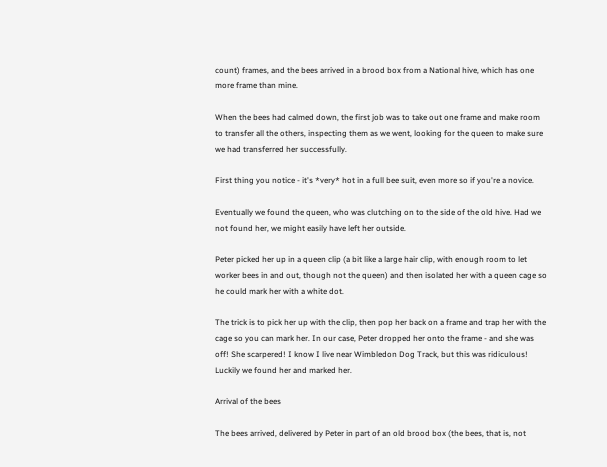count) frames, and the bees arrived in a brood box from a National hive, which has one more frame than mine.

When the bees had calmed down, the first job was to take out one frame and make room to transfer all the others, inspecting them as we went, looking for the queen to make sure we had transferred her successfully.

First thing you notice - it's *very* hot in a full bee suit, even more so if you're a novice.

Eventually we found the queen, who was clutching on to the side of the old hive. Had we not found her, we might easily have left her outside.

Peter picked her up in a queen clip (a bit like a large hair clip, with enough room to let worker bees in and out, though not the queen) and then isolated her with a queen cage so he could mark her with a white dot.

The trick is to pick her up with the clip, then pop her back on a frame and trap her with the cage so you can mark her. In our case, Peter dropped her onto the frame - and she was off! She scarpered! I know I live near Wimbledon Dog Track, but this was ridiculous! Luckily we found her and marked her.

Arrival of the bees

The bees arrived, delivered by Peter in part of an old brood box (the bees, that is, not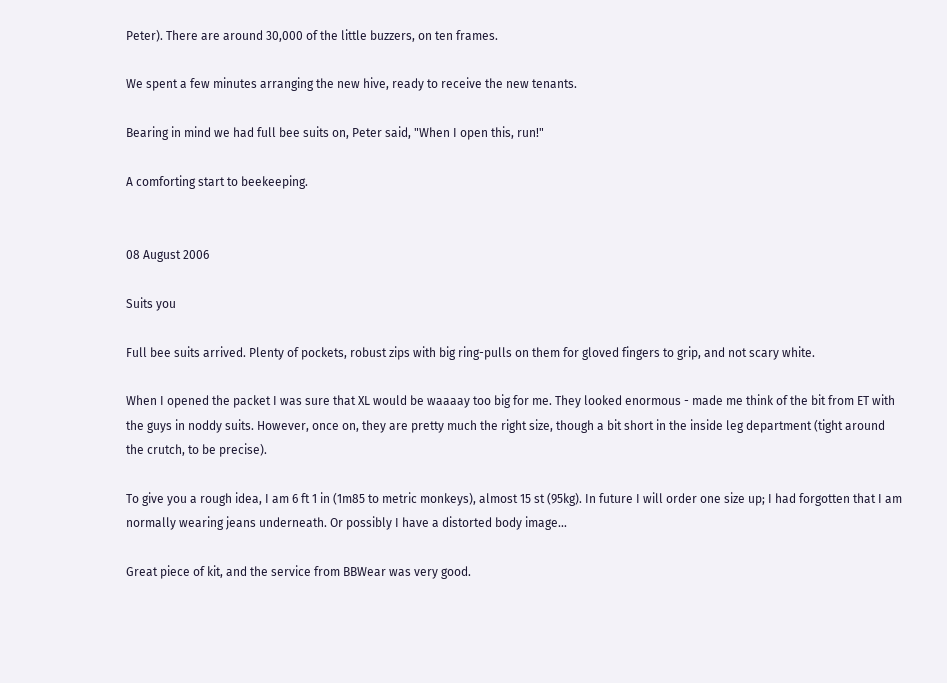Peter). There are around 30,000 of the little buzzers, on ten frames.

We spent a few minutes arranging the new hive, ready to receive the new tenants.

Bearing in mind we had full bee suits on, Peter said, "When I open this, run!"

A comforting start to beekeeping.


08 August 2006

Suits you

Full bee suits arrived. Plenty of pockets, robust zips with big ring-pulls on them for gloved fingers to grip, and not scary white.

When I opened the packet I was sure that XL would be waaaay too big for me. They looked enormous - made me think of the bit from ET with the guys in noddy suits. However, once on, they are pretty much the right size, though a bit short in the inside leg department (tight around the crutch, to be precise).

To give you a rough idea, I am 6 ft 1 in (1m85 to metric monkeys), almost 15 st (95kg). In future I will order one size up; I had forgotten that I am normally wearing jeans underneath. Or possibly I have a distorted body image...

Great piece of kit, and the service from BBWear was very good.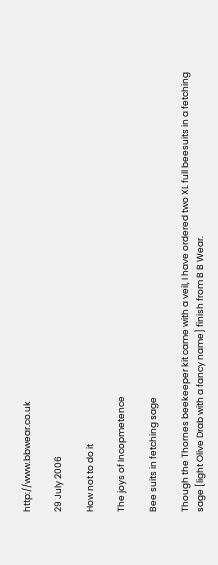http://www.bbwear.co.uk

29 July 2006

How not to do it

The joys of Incopmetence

Bee suits in fetching sage

Though the Thornes beekeeper kit came with a veil, I have ordered two XL full beesuits in a fetching sage [light Olive Drab with a fancy name] finish from B B Wear.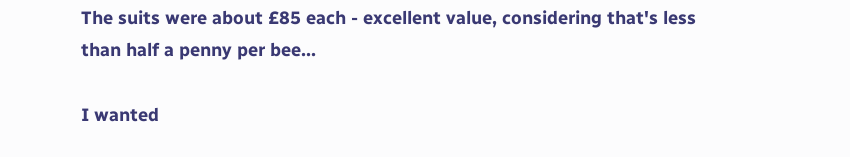The suits were about £85 each - excellent value, considering that's less than half a penny per bee...

I wanted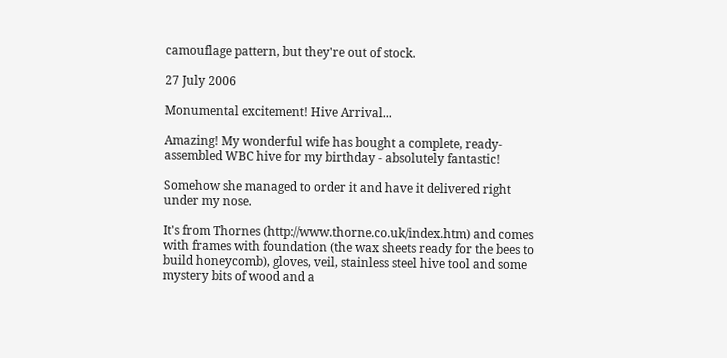camouflage pattern, but they're out of stock.

27 July 2006

Monumental excitement! Hive Arrival...

Amazing! My wonderful wife has bought a complete, ready-assembled WBC hive for my birthday - absolutely fantastic!

Somehow she managed to order it and have it delivered right under my nose.

It's from Thornes (http://www.thorne.co.uk/index.htm) and comes with frames with foundation (the wax sheets ready for the bees to build honeycomb), gloves, veil, stainless steel hive tool and some mystery bits of wood and a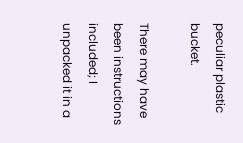peculiar plastic bucket.

There may have been instructions included; I unpacked it in a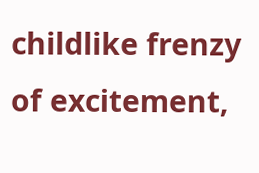childlike frenzy of excitement,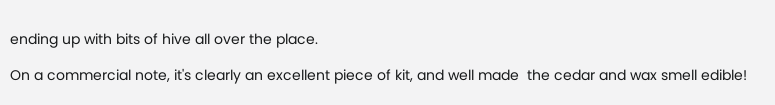ending up with bits of hive all over the place.

On a commercial note, it's clearly an excellent piece of kit, and well made  the cedar and wax smell edible!